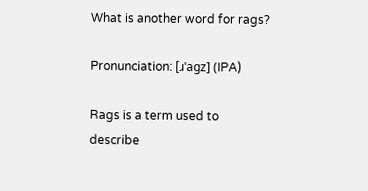What is another word for rags?

Pronunciation: [ɹˈaɡz] (IPA)

Rags is a term used to describe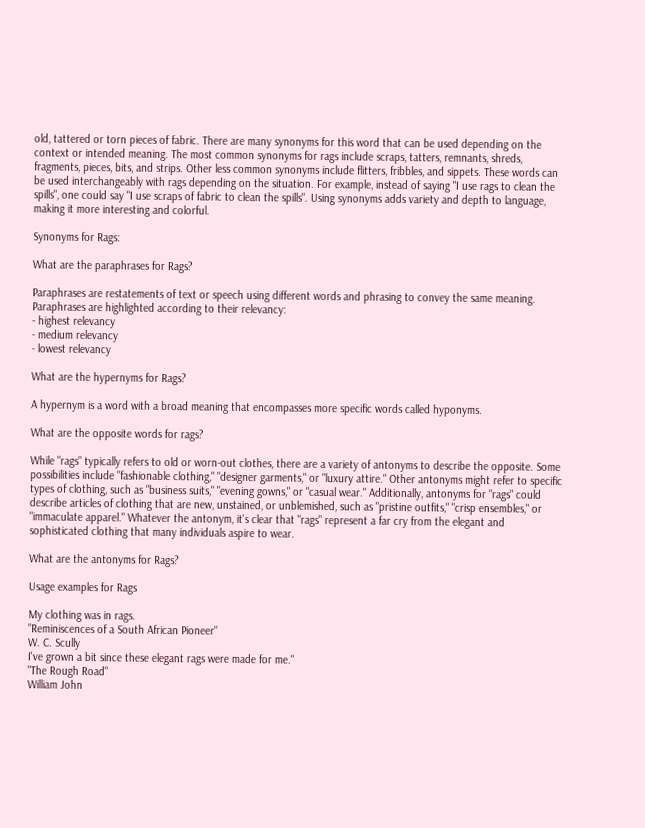old, tattered or torn pieces of fabric. There are many synonyms for this word that can be used depending on the context or intended meaning. The most common synonyms for rags include scraps, tatters, remnants, shreds, fragments, pieces, bits, and strips. Other less common synonyms include flitters, fribbles, and sippets. These words can be used interchangeably with rags depending on the situation. For example, instead of saying "I use rags to clean the spills", one could say "I use scraps of fabric to clean the spills". Using synonyms adds variety and depth to language, making it more interesting and colorful.

Synonyms for Rags:

What are the paraphrases for Rags?

Paraphrases are restatements of text or speech using different words and phrasing to convey the same meaning.
Paraphrases are highlighted according to their relevancy:
- highest relevancy
- medium relevancy
- lowest relevancy

What are the hypernyms for Rags?

A hypernym is a word with a broad meaning that encompasses more specific words called hyponyms.

What are the opposite words for rags?

While "rags" typically refers to old or worn-out clothes, there are a variety of antonyms to describe the opposite. Some possibilities include "fashionable clothing," "designer garments," or "luxury attire." Other antonyms might refer to specific types of clothing, such as "business suits," "evening gowns," or "casual wear." Additionally, antonyms for "rags" could describe articles of clothing that are new, unstained, or unblemished, such as "pristine outfits," "crisp ensembles," or "immaculate apparel." Whatever the antonym, it's clear that "rags" represent a far cry from the elegant and sophisticated clothing that many individuals aspire to wear.

What are the antonyms for Rags?

Usage examples for Rags

My clothing was in rags.
"Reminiscences of a South African Pioneer"
W. C. Scully
I've grown a bit since these elegant rags were made for me."
"The Rough Road"
William John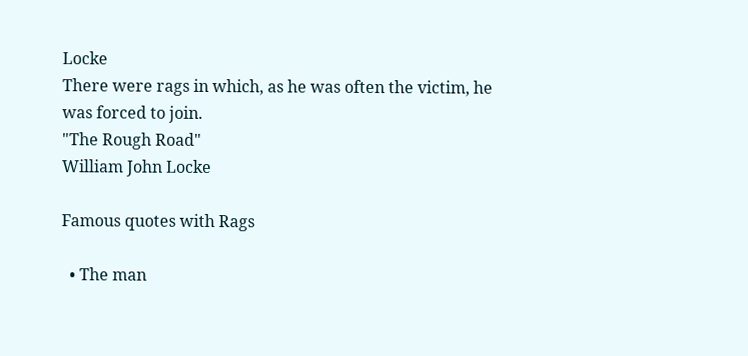Locke
There were rags in which, as he was often the victim, he was forced to join.
"The Rough Road"
William John Locke

Famous quotes with Rags

  • The man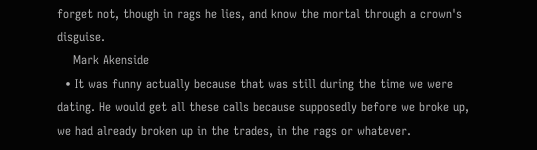forget not, though in rags he lies, and know the mortal through a crown's disguise.
    Mark Akenside
  • It was funny actually because that was still during the time we were dating. He would get all these calls because supposedly before we broke up, we had already broken up in the trades, in the rags or whatever.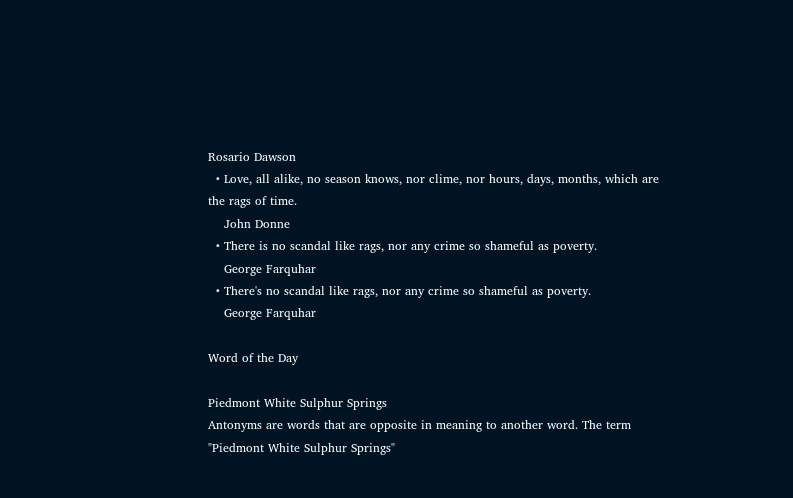Rosario Dawson
  • Love, all alike, no season knows, nor clime, nor hours, days, months, which are the rags of time.
    John Donne
  • There is no scandal like rags, nor any crime so shameful as poverty.
    George Farquhar
  • There's no scandal like rags, nor any crime so shameful as poverty.
    George Farquhar

Word of the Day

Piedmont White Sulphur Springs
Antonyms are words that are opposite in meaning to another word. The term "Piedmont White Sulphur Springs"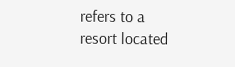refers to a resort located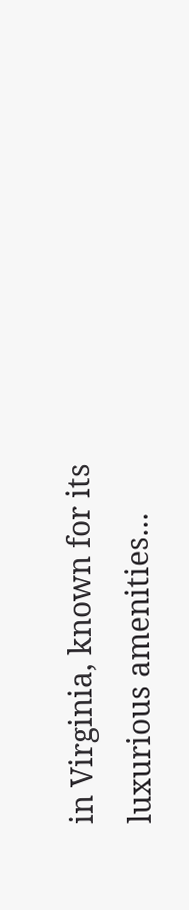in Virginia, known for its luxurious amenities...